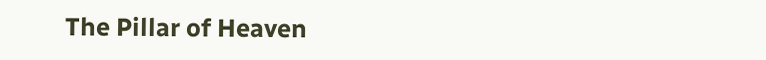The Pillar of Heaven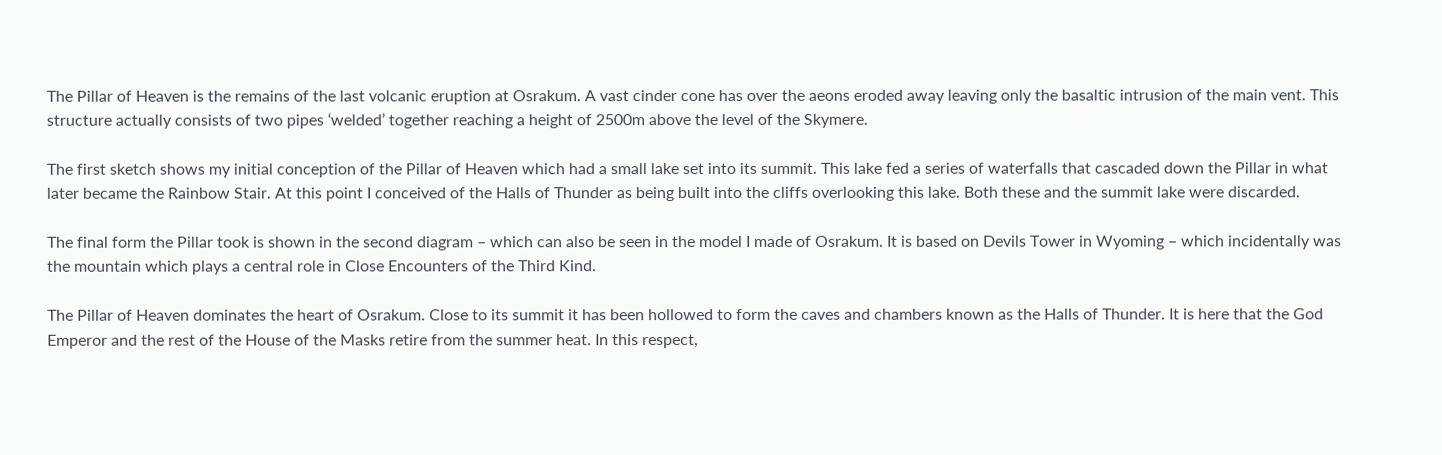The Pillar of Heaven is the remains of the last volcanic eruption at Osrakum. A vast cinder cone has over the aeons eroded away leaving only the basaltic intrusion of the main vent. This structure actually consists of two pipes ‘welded’ together reaching a height of 2500m above the level of the Skymere.

The first sketch shows my initial conception of the Pillar of Heaven which had a small lake set into its summit. This lake fed a series of waterfalls that cascaded down the Pillar in what later became the Rainbow Stair. At this point I conceived of the Halls of Thunder as being built into the cliffs overlooking this lake. Both these and the summit lake were discarded.

The final form the Pillar took is shown in the second diagram – which can also be seen in the model I made of Osrakum. It is based on Devils Tower in Wyoming – which incidentally was the mountain which plays a central role in Close Encounters of the Third Kind.

The Pillar of Heaven dominates the heart of Osrakum. Close to its summit it has been hollowed to form the caves and chambers known as the Halls of Thunder. It is here that the God Emperor and the rest of the House of the Masks retire from the summer heat. In this respect,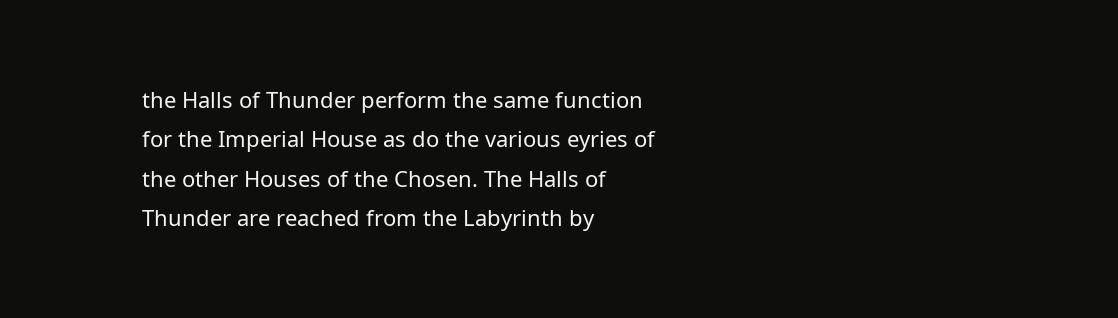the Halls of Thunder perform the same function for the Imperial House as do the various eyries of the other Houses of the Chosen. The Halls of Thunder are reached from the Labyrinth by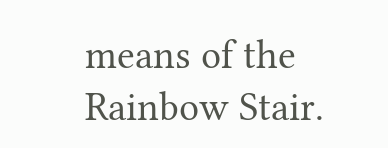means of the Rainbow Stair.